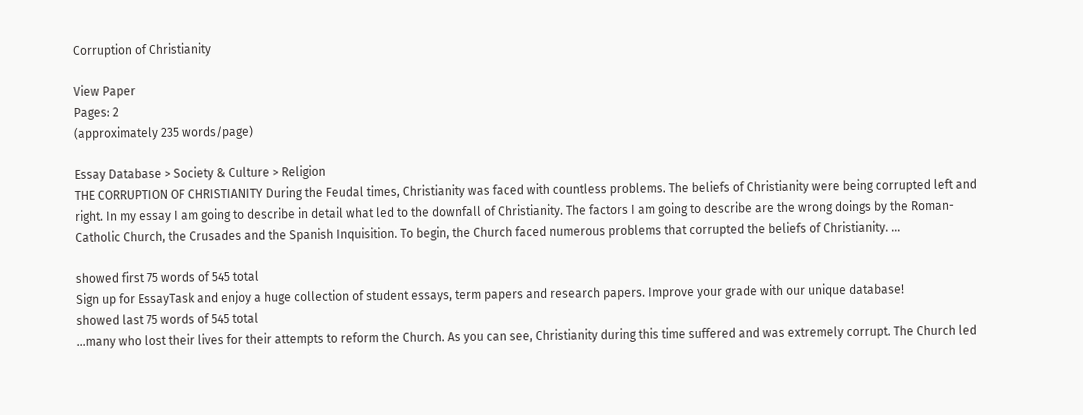Corruption of Christianity

View Paper
Pages: 2
(approximately 235 words/page)

Essay Database > Society & Culture > Religion
THE CORRUPTION OF CHRISTIANITY During the Feudal times, Christianity was faced with countless problems. The beliefs of Christianity were being corrupted left and right. In my essay I am going to describe in detail what led to the downfall of Christianity. The factors I am going to describe are the wrong doings by the Roman-Catholic Church, the Crusades and the Spanish Inquisition. To begin, the Church faced numerous problems that corrupted the beliefs of Christianity. …

showed first 75 words of 545 total
Sign up for EssayTask and enjoy a huge collection of student essays, term papers and research papers. Improve your grade with our unique database!
showed last 75 words of 545 total
…many who lost their lives for their attempts to reform the Church. As you can see, Christianity during this time suffered and was extremely corrupt. The Church led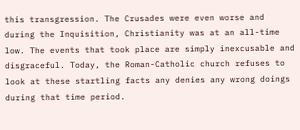this transgression. The Crusades were even worse and during the Inquisition, Christianity was at an all-time low. The events that took place are simply inexcusable and disgraceful. Today, the Roman-Catholic church refuses to look at these startling facts any denies any wrong doings during that time period.